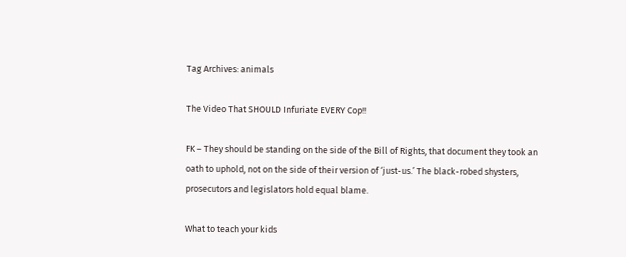Tag Archives: animals

The Video That SHOULD Infuriate EVERY Cop!!

FK – They should be standing on the side of the Bill of Rights, that document they took an oath to uphold, not on the side of their version of ‘just-us.’ The black-robed shysters, prosecutors and legislators hold equal blame.

What to teach your kids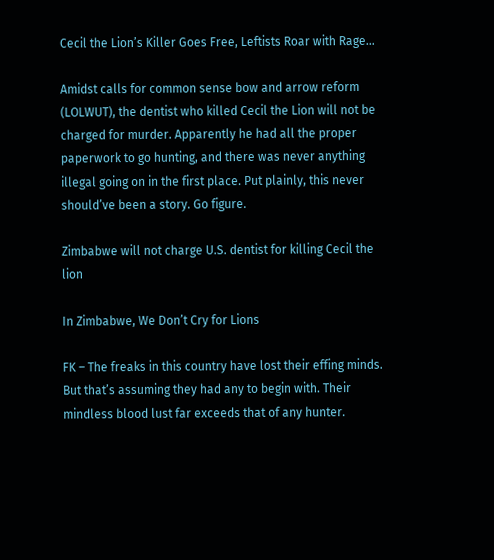Cecil the Lion’s Killer Goes Free, Leftists Roar with Rage…

Amidst calls for common sense bow and arrow reform (LOLWUT), the dentist who killed Cecil the Lion will not be charged for murder. Apparently he had all the proper paperwork to go hunting, and there was never anything illegal going on in the first place. Put plainly, this never should’ve been a story. Go figure.

Zimbabwe will not charge U.S. dentist for killing Cecil the lion

In Zimbabwe, We Don’t Cry for Lions

FK – The freaks in this country have lost their effing minds. But that’s assuming they had any to begin with. Their mindless blood lust far exceeds that of any hunter.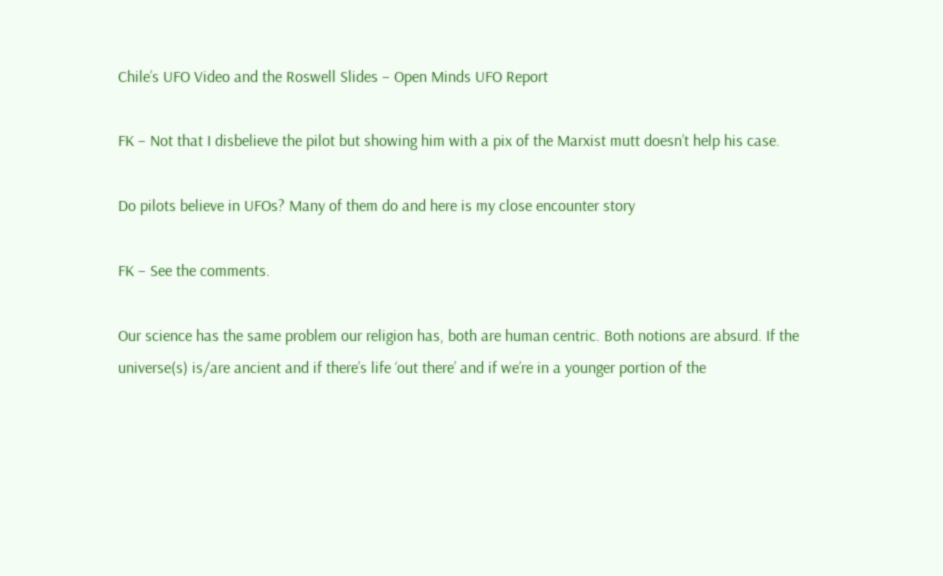Chile’s UFO Video and the Roswell Slides – Open Minds UFO Report

FK – Not that I disbelieve the pilot but showing him with a pix of the Marxist mutt doesn’t help his case.

Do pilots believe in UFOs? Many of them do and here is my close encounter story

FK – See the comments.

Our science has the same problem our religion has, both are human centric. Both notions are absurd. If the universe(s) is/are ancient and if there’s life ‘out there’ and if we’re in a younger portion of the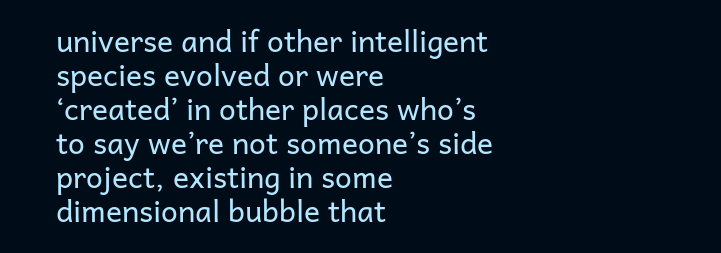universe and if other intelligent species evolved or were ‘created’ in other places who’s to say we’re not someone’s side project, existing in some dimensional bubble that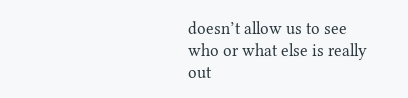doesn’t allow us to see who or what else is really out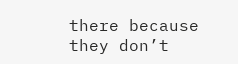there because they don’t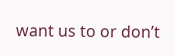want us to or don’t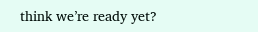think we’re ready yet?